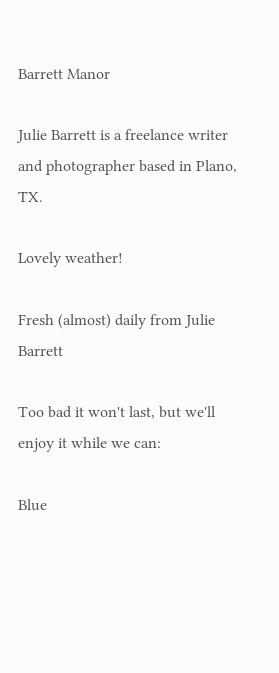Barrett Manor

Julie Barrett is a freelance writer and photographer based in Plano, TX.

Lovely weather!

Fresh (almost) daily from Julie Barrett

Too bad it won't last, but we'll enjoy it while we can:

Blue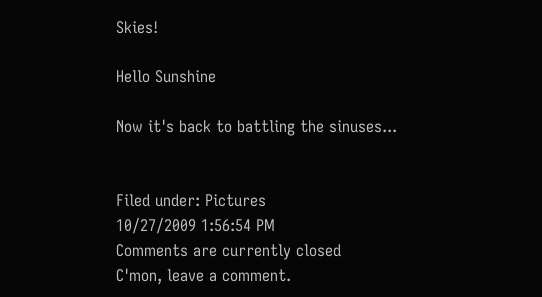Skies!

Hello Sunshine

Now it's back to battling the sinuses...


Filed under: Pictures
10/27/2009 1:56:54 PM
Comments are currently closed
C'mon, leave a comment.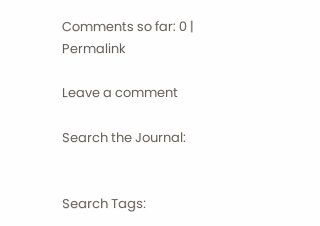Comments so far: 0 | Permalink

Leave a comment

Search the Journal:


Search Tags: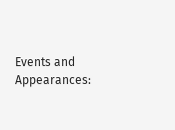Events and Appearances: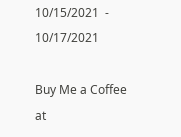10/15/2021  - 10/17/2021

Buy Me a Coffee at